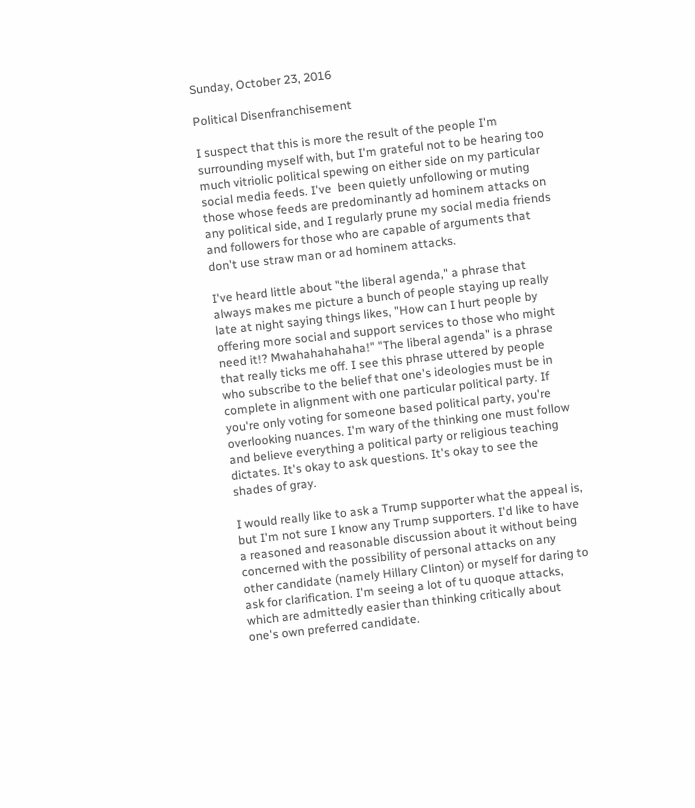Sunday, October 23, 2016

Political Disenfranchisement

I suspect that this is more the result of the people I'm surrounding myself with, but I'm grateful not to be hearing too much vitriolic political spewing on either side on my particular social media feeds. I've  been quietly unfollowing or muting those whose feeds are predominantly ad hominem attacks on any political side, and I regularly prune my social media friends and followers for those who are capable of arguments that don't use straw man or ad hominem attacks.

I've heard little about "the liberal agenda," a phrase that always makes me picture a bunch of people staying up really late at night saying things likes, "How can I hurt people by offering more social and support services to those who might need it!? Mwahahahahaha!" "The liberal agenda" is a phrase that really ticks me off. I see this phrase uttered by people who subscribe to the belief that one's ideologies must be in complete in alignment with one particular political party. If you're only voting for someone based political party, you're overlooking nuances. I'm wary of the thinking one must follow and believe everything a political party or religious teaching dictates. It's okay to ask questions. It's okay to see the shades of gray.

I would really like to ask a Trump supporter what the appeal is, but I'm not sure I know any Trump supporters. I'd like to have a reasoned and reasonable discussion about it without being concerned with the possibility of personal attacks on any other candidate (namely Hillary Clinton) or myself for daring to ask for clarification. I'm seeing a lot of tu quoque attacks, which are admittedly easier than thinking critically about one's own preferred candidate.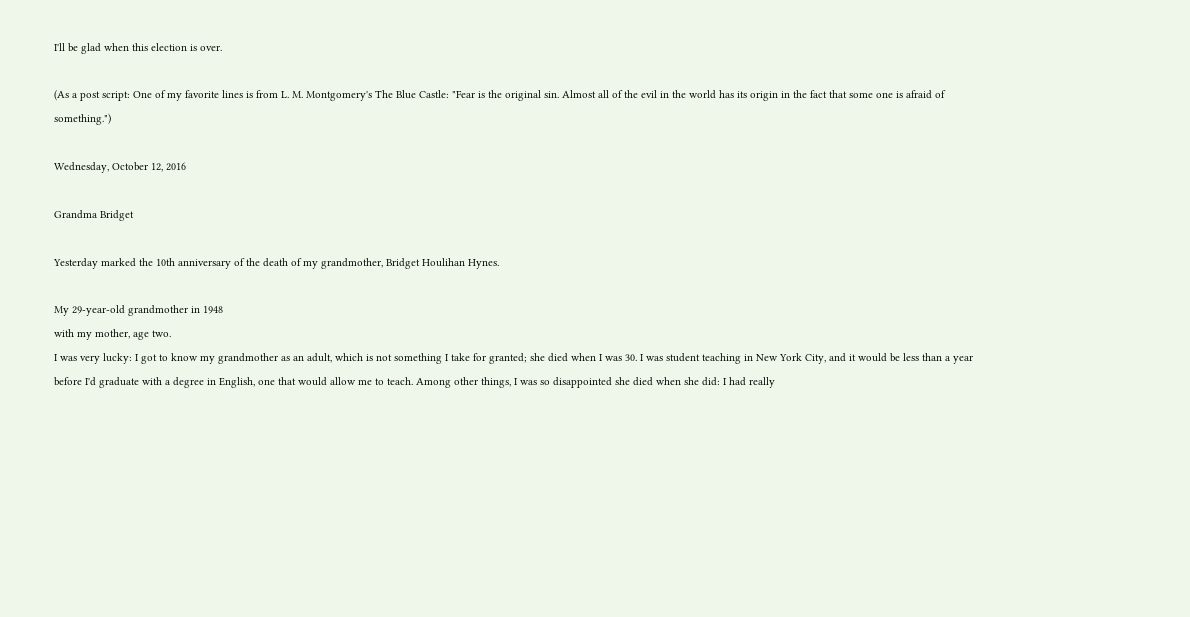I'll be glad when this election is over.

(As a post script: One of my favorite lines is from L. M. Montgomery's The Blue Castle: "Fear is the original sin. Almost all of the evil in the world has its origin in the fact that some one is afraid of something.")

Wednesday, October 12, 2016

Grandma Bridget

Yesterday marked the 10th anniversary of the death of my grandmother, Bridget Houlihan Hynes.

My 29-year-old grandmother in 1948
with my mother, age two.
I was very lucky: I got to know my grandmother as an adult, which is not something I take for granted; she died when I was 30. I was student teaching in New York City, and it would be less than a year before I'd graduate with a degree in English, one that would allow me to teach. Among other things, I was so disappointed she died when she did: I had really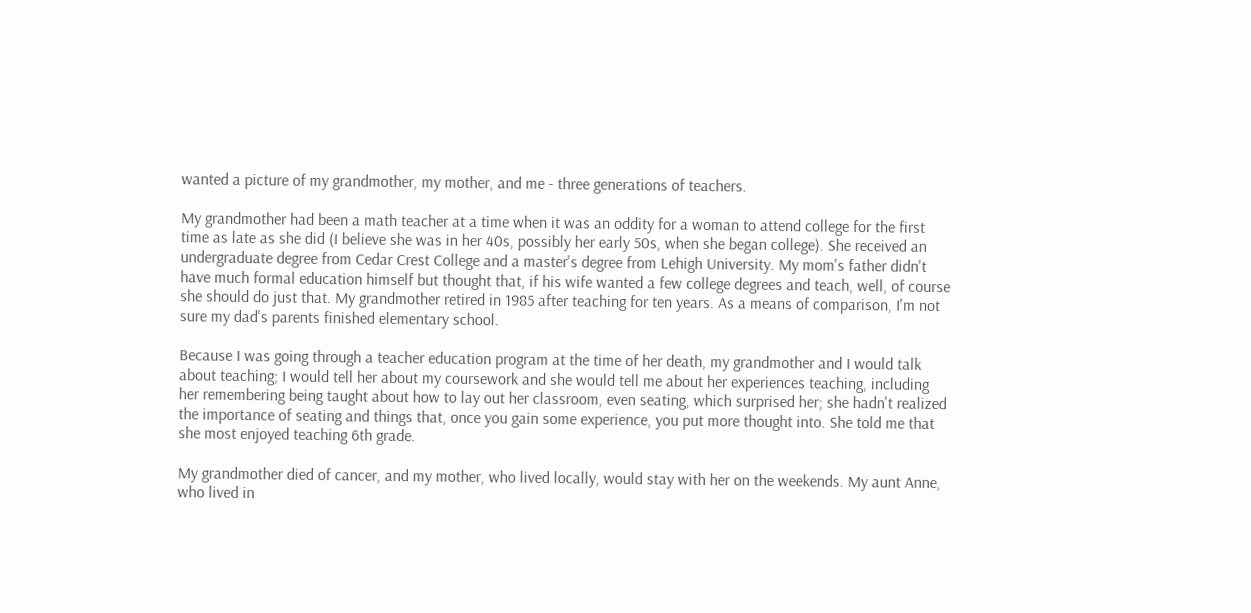wanted a picture of my grandmother, my mother, and me - three generations of teachers.

My grandmother had been a math teacher at a time when it was an oddity for a woman to attend college for the first time as late as she did (I believe she was in her 40s, possibly her early 50s, when she began college). She received an undergraduate degree from Cedar Crest College and a master's degree from Lehigh University. My mom's father didn't have much formal education himself but thought that, if his wife wanted a few college degrees and teach, well, of course she should do just that. My grandmother retired in 1985 after teaching for ten years. As a means of comparison, I'm not sure my dad's parents finished elementary school.

Because I was going through a teacher education program at the time of her death, my grandmother and I would talk about teaching; I would tell her about my coursework and she would tell me about her experiences teaching, including her remembering being taught about how to lay out her classroom, even seating, which surprised her; she hadn't realized the importance of seating and things that, once you gain some experience, you put more thought into. She told me that she most enjoyed teaching 6th grade.

My grandmother died of cancer, and my mother, who lived locally, would stay with her on the weekends. My aunt Anne, who lived in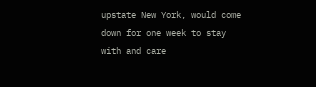upstate New York, would come down for one week to stay with and care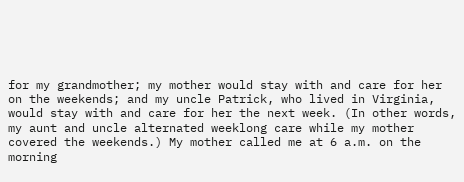for my grandmother; my mother would stay with and care for her on the weekends; and my uncle Patrick, who lived in Virginia, would stay with and care for her the next week. (In other words, my aunt and uncle alternated weeklong care while my mother covered the weekends.) My mother called me at 6 a.m. on the morning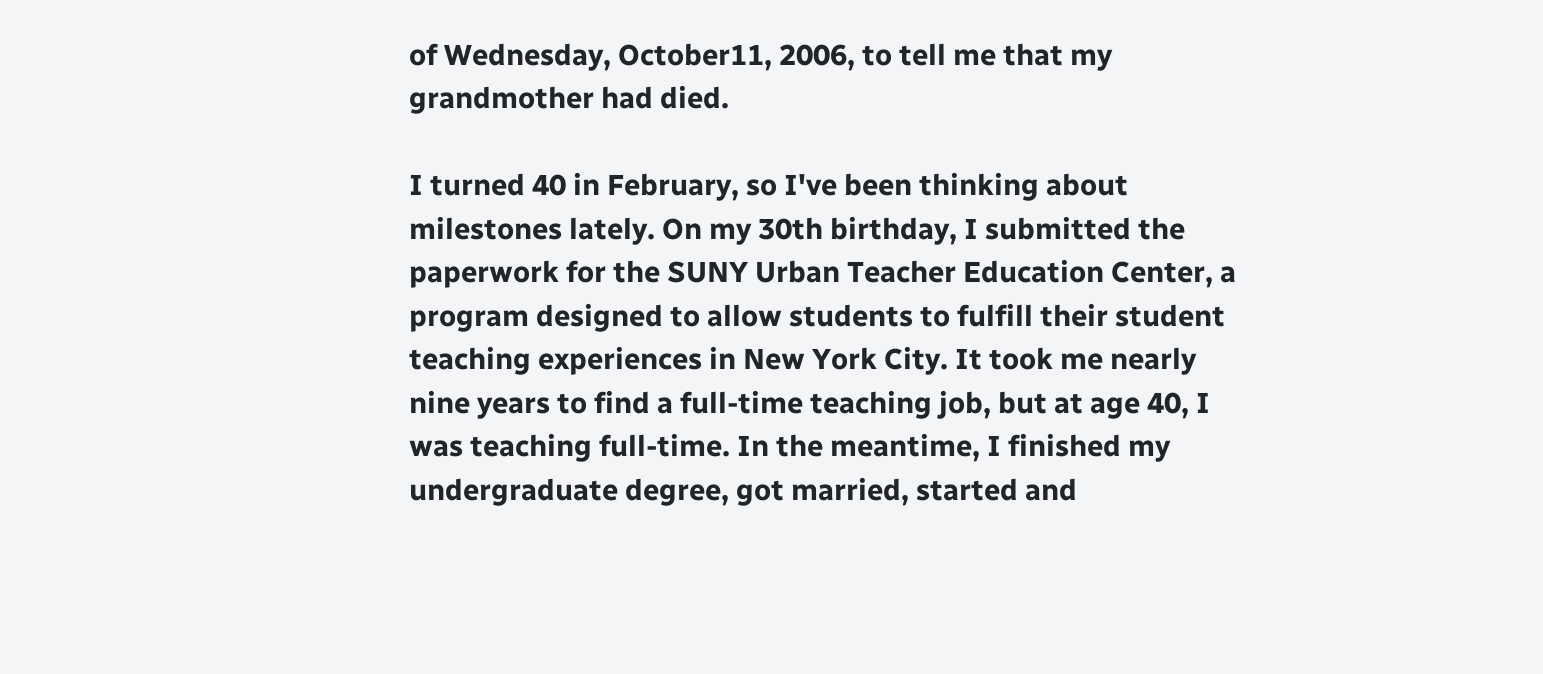of Wednesday, October11, 2006, to tell me that my grandmother had died.

I turned 40 in February, so I've been thinking about milestones lately. On my 30th birthday, I submitted the paperwork for the SUNY Urban Teacher Education Center, a program designed to allow students to fulfill their student teaching experiences in New York City. It took me nearly nine years to find a full-time teaching job, but at age 40, I was teaching full-time. In the meantime, I finished my undergraduate degree, got married, started and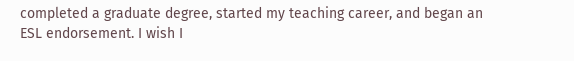completed a graduate degree, started my teaching career, and began an ESL endorsement. I wish I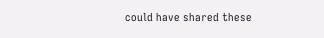could have shared these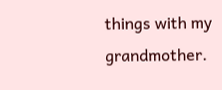things with my grandmother.